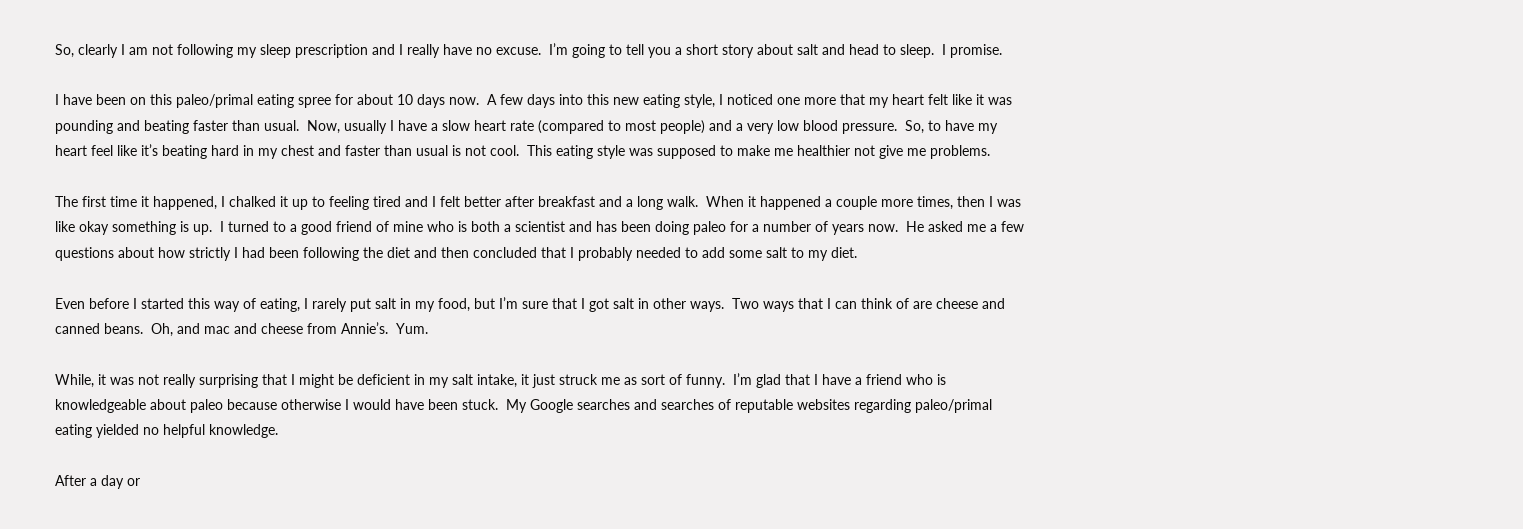So, clearly I am not following my sleep prescription and I really have no excuse.  I’m going to tell you a short story about salt and head to sleep.  I promise.

I have been on this paleo/primal eating spree for about 10 days now.  A few days into this new eating style, I noticed one more that my heart felt like it was pounding and beating faster than usual.  Now, usually I have a slow heart rate (compared to most people) and a very low blood pressure.  So, to have my heart feel like it’s beating hard in my chest and faster than usual is not cool.  This eating style was supposed to make me healthier not give me problems.

The first time it happened, I chalked it up to feeling tired and I felt better after breakfast and a long walk.  When it happened a couple more times, then I was like okay something is up.  I turned to a good friend of mine who is both a scientist and has been doing paleo for a number of years now.  He asked me a few questions about how strictly I had been following the diet and then concluded that I probably needed to add some salt to my diet.

Even before I started this way of eating, I rarely put salt in my food, but I’m sure that I got salt in other ways.  Two ways that I can think of are cheese and canned beans.  Oh, and mac and cheese from Annie’s.  Yum.

While, it was not really surprising that I might be deficient in my salt intake, it just struck me as sort of funny.  I’m glad that I have a friend who is knowledgeable about paleo because otherwise I would have been stuck.  My Google searches and searches of reputable websites regarding paleo/primal eating yielded no helpful knowledge.

After a day or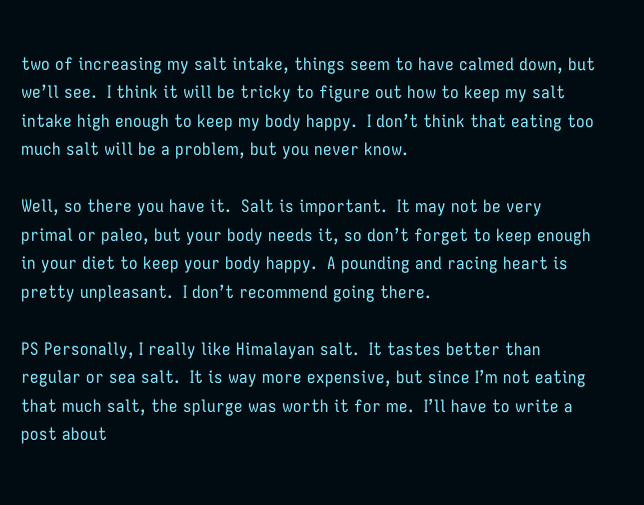two of increasing my salt intake, things seem to have calmed down, but we’ll see.  I think it will be tricky to figure out how to keep my salt intake high enough to keep my body happy.  I don’t think that eating too much salt will be a problem, but you never know.

Well, so there you have it.  Salt is important.  It may not be very primal or paleo, but your body needs it, so don’t forget to keep enough in your diet to keep your body happy.  A pounding and racing heart is pretty unpleasant.  I don’t recommend going there.

PS Personally, I really like Himalayan salt.  It tastes better than regular or sea salt.  It is way more expensive, but since I’m not eating that much salt, the splurge was worth it for me.  I’ll have to write a post about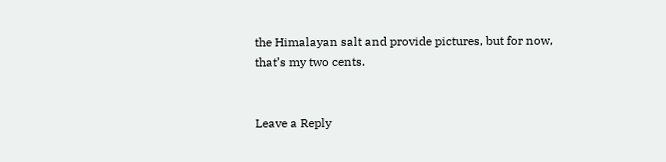the Himalayan salt and provide pictures, but for now, that’s my two cents.


Leave a Reply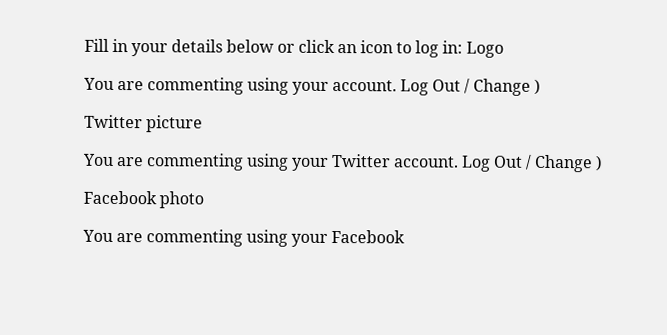Fill in your details below or click an icon to log in: Logo

You are commenting using your account. Log Out / Change )

Twitter picture

You are commenting using your Twitter account. Log Out / Change )

Facebook photo

You are commenting using your Facebook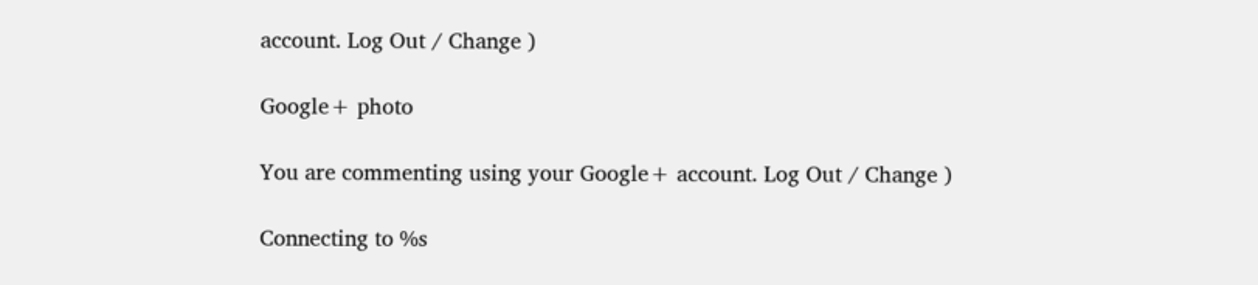account. Log Out / Change )

Google+ photo

You are commenting using your Google+ account. Log Out / Change )

Connecting to %s